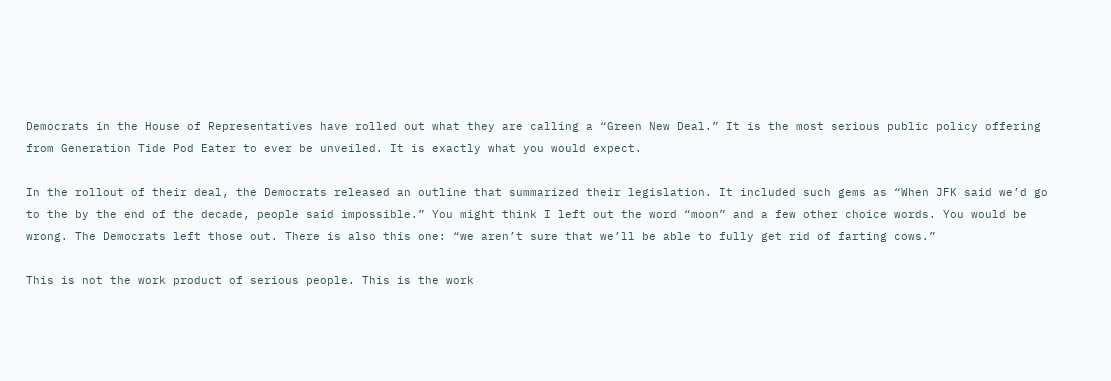Democrats in the House of Representatives have rolled out what they are calling a “Green New Deal.” It is the most serious public policy offering from Generation Tide Pod Eater to ever be unveiled. It is exactly what you would expect.

In the rollout of their deal, the Democrats released an outline that summarized their legislation. It included such gems as “When JFK said we’d go to the by the end of the decade, people said impossible.” You might think I left out the word “moon” and a few other choice words. You would be wrong. The Democrats left those out. There is also this one: “we aren’t sure that we’ll be able to fully get rid of farting cows.”

This is not the work product of serious people. This is the work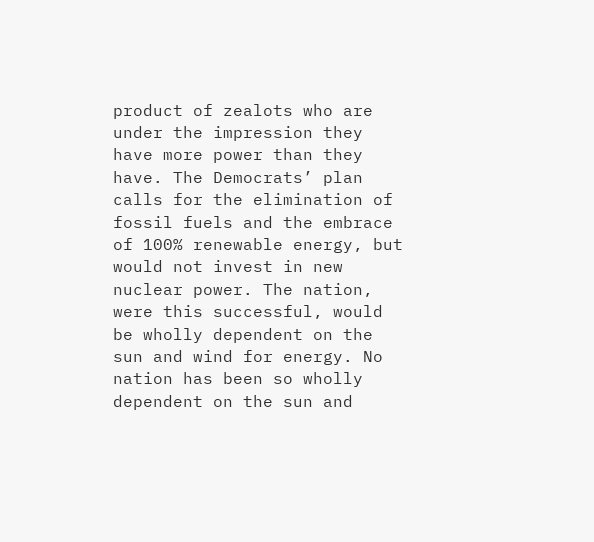product of zealots who are under the impression they have more power than they have. The Democrats’ plan calls for the elimination of fossil fuels and the embrace of 100% renewable energy, but would not invest in new nuclear power. The nation, were this successful, would be wholly dependent on the sun and wind for energy. No nation has been so wholly dependent on the sun and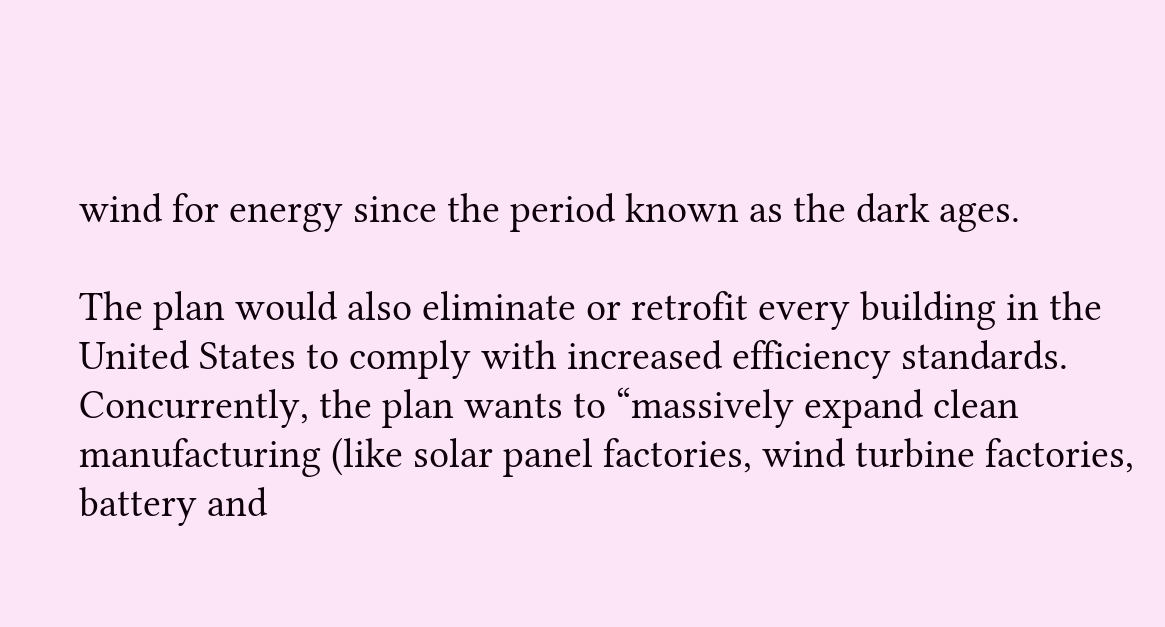wind for energy since the period known as the dark ages.

The plan would also eliminate or retrofit every building in the United States to comply with increased efficiency standards. Concurrently, the plan wants to “massively expand clean manufacturing (like solar panel factories, wind turbine factories, battery and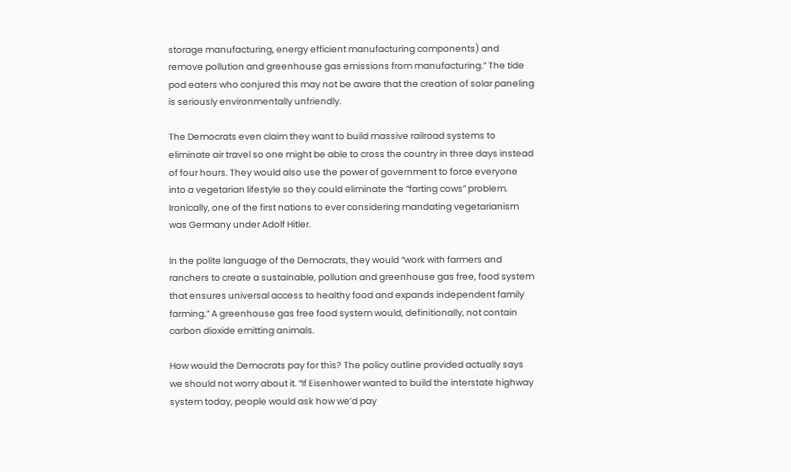storage manufacturing, energy efficient manufacturing components) and remove pollution and greenhouse gas emissions from manufacturing.” The tide pod eaters who conjured this may not be aware that the creation of solar paneling is seriously environmentally unfriendly.

The Democrats even claim they want to build massive railroad systems to eliminate air travel so one might be able to cross the country in three days instead of four hours. They would also use the power of government to force everyone into a vegetarian lifestyle so they could eliminate the “farting cows” problem. Ironically, one of the first nations to ever considering mandating vegetarianism was Germany under Adolf Hitler.

In the polite language of the Democrats, they would “work with farmers and ranchers to create a sustainable, pollution and greenhouse gas free, food system that ensures universal access to healthy food and expands independent family farming.” A greenhouse gas free food system would, definitionally, not contain carbon dioxide emitting animals.

How would the Democrats pay for this? The policy outline provided actually says we should not worry about it. “If Eisenhower wanted to build the interstate highway system today, people would ask how we’d pay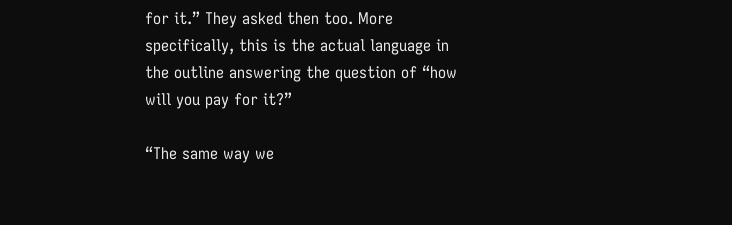for it.” They asked then too. More specifically, this is the actual language in the outline answering the question of “how will you pay for it?”

“The same way we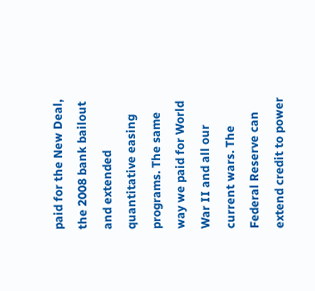paid for the New Deal, the 2008 bank bailout and extended quantitative easing programs. The same way we paid for World War II and all our current wars. The Federal Reserve can extend credit to power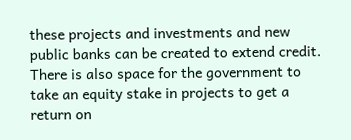these projects and investments and new public banks can be created to extend credit. There is also space for the government to take an equity stake in projects to get a return on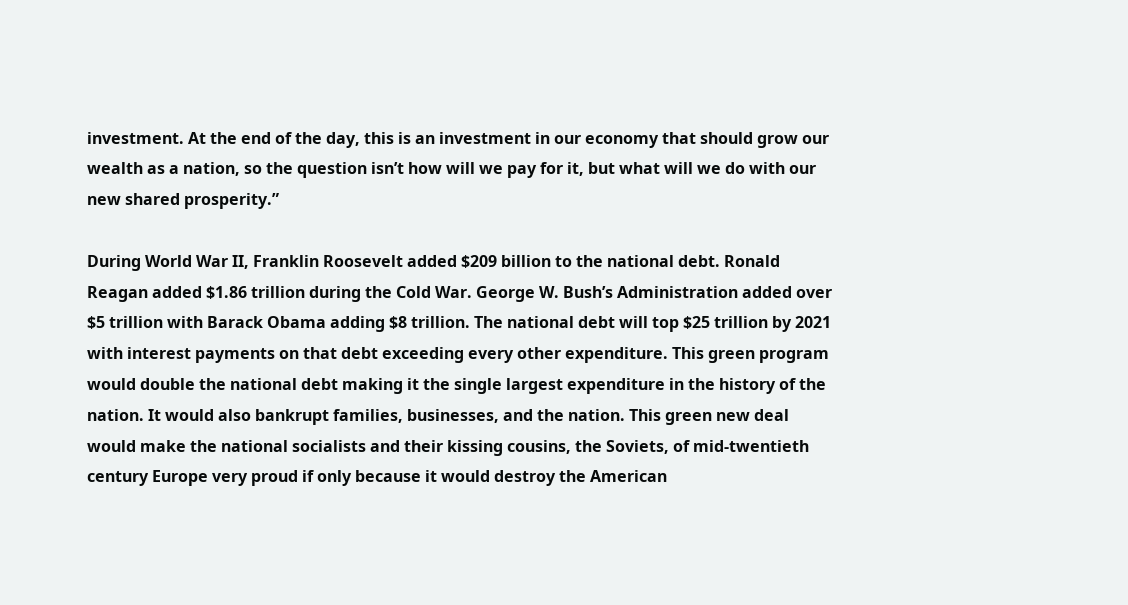investment. At the end of the day, this is an investment in our economy that should grow our wealth as a nation, so the question isn’t how will we pay for it, but what will we do with our new shared prosperity.”

During World War II, Franklin Roosevelt added $209 billion to the national debt. Ronald Reagan added $1.86 trillion during the Cold War. George W. Bush’s Administration added over $5 trillion with Barack Obama adding $8 trillion. The national debt will top $25 trillion by 2021 with interest payments on that debt exceeding every other expenditure. This green program would double the national debt making it the single largest expenditure in the history of the nation. It would also bankrupt families, businesses, and the nation. This green new deal would make the national socialists and their kissing cousins, the Soviets, of mid-twentieth century Europe very proud if only because it would destroy the American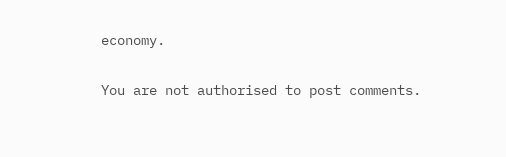economy.

You are not authorised to post comments.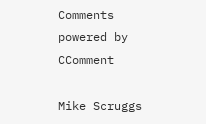Comments powered by CComment

Mike Scruggs